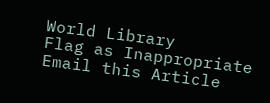World Library
Flag as Inappropriate
Email this Article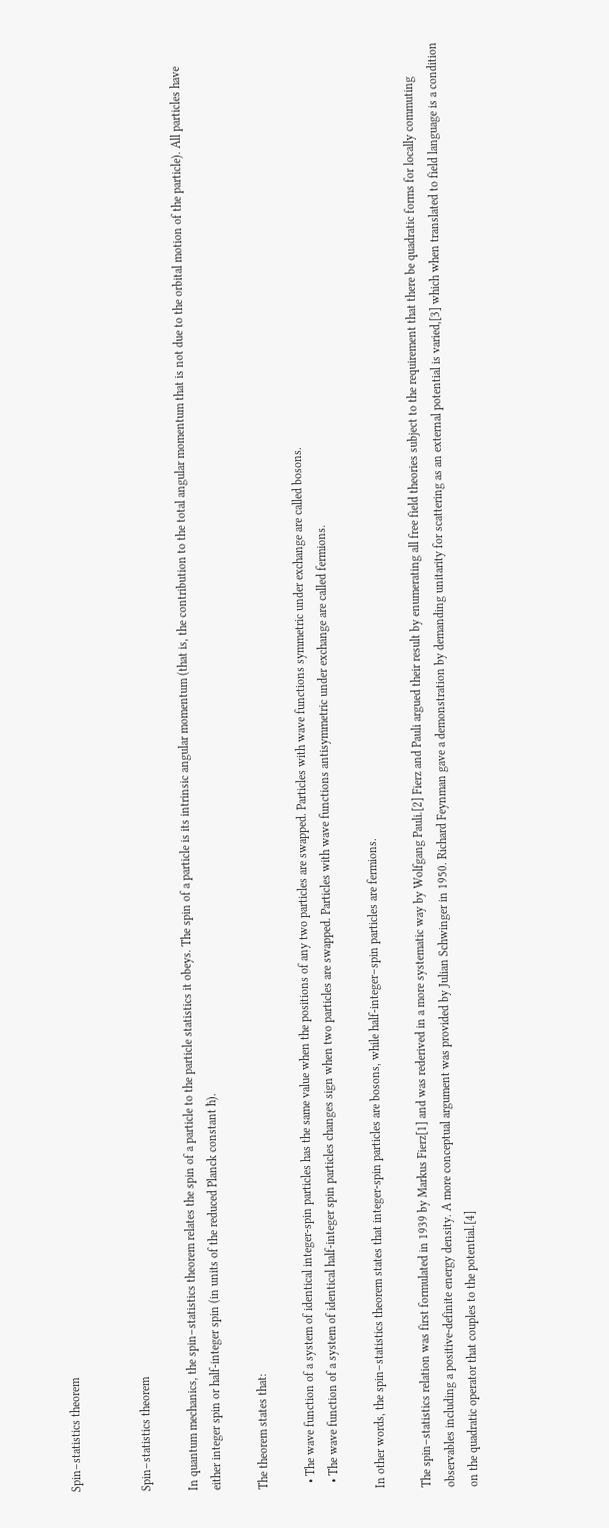Spin–statistics theorem


Spin–statistics theorem

In quantum mechanics, the spin–statistics theorem relates the spin of a particle to the particle statistics it obeys. The spin of a particle is its intrinsic angular momentum (that is, the contribution to the total angular momentum that is not due to the orbital motion of the particle). All particles have either integer spin or half-integer spin (in units of the reduced Planck constant ħ).

The theorem states that:

  • The wave function of a system of identical integer-spin particles has the same value when the positions of any two particles are swapped. Particles with wave functions symmetric under exchange are called bosons.
  • The wave function of a system of identical half-integer spin particles changes sign when two particles are swapped. Particles with wave functions antisymmetric under exchange are called fermions.

In other words, the spin–statistics theorem states that integer-spin particles are bosons, while half-integer–spin particles are fermions.

The spin–statistics relation was first formulated in 1939 by Markus Fierz[1] and was rederived in a more systematic way by Wolfgang Pauli.[2] Fierz and Pauli argued their result by enumerating all free field theories subject to the requirement that there be quadratic forms for locally commuting observables including a positive-definite energy density. A more conceptual argument was provided by Julian Schwinger in 1950. Richard Feynman gave a demonstration by demanding unitarity for scattering as an external potential is varied,[3] which when translated to field language is a condition on the quadratic operator that couples to the potential.[4]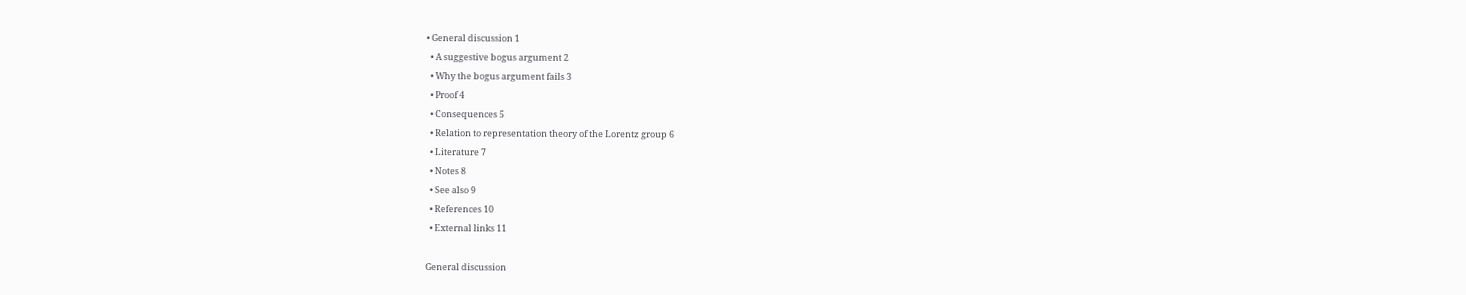• General discussion 1
  • A suggestive bogus argument 2
  • Why the bogus argument fails 3
  • Proof 4
  • Consequences 5
  • Relation to representation theory of the Lorentz group 6
  • Literature 7
  • Notes 8
  • See also 9
  • References 10
  • External links 11

General discussion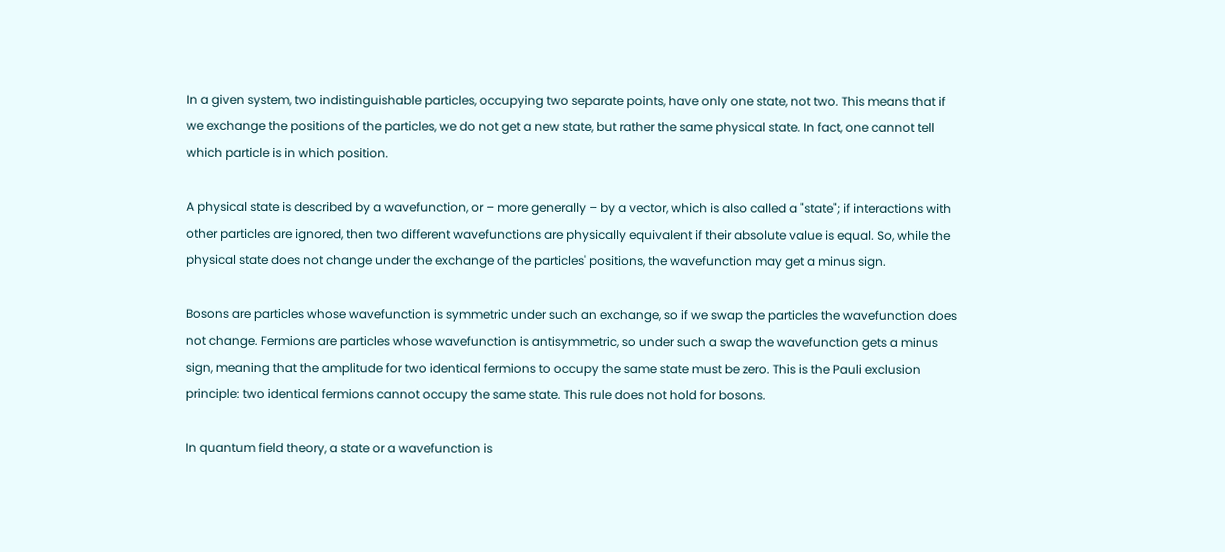In a given system, two indistinguishable particles, occupying two separate points, have only one state, not two. This means that if we exchange the positions of the particles, we do not get a new state, but rather the same physical state. In fact, one cannot tell which particle is in which position.

A physical state is described by a wavefunction, or – more generally – by a vector, which is also called a "state"; if interactions with other particles are ignored, then two different wavefunctions are physically equivalent if their absolute value is equal. So, while the physical state does not change under the exchange of the particles' positions, the wavefunction may get a minus sign.

Bosons are particles whose wavefunction is symmetric under such an exchange, so if we swap the particles the wavefunction does not change. Fermions are particles whose wavefunction is antisymmetric, so under such a swap the wavefunction gets a minus sign, meaning that the amplitude for two identical fermions to occupy the same state must be zero. This is the Pauli exclusion principle: two identical fermions cannot occupy the same state. This rule does not hold for bosons.

In quantum field theory, a state or a wavefunction is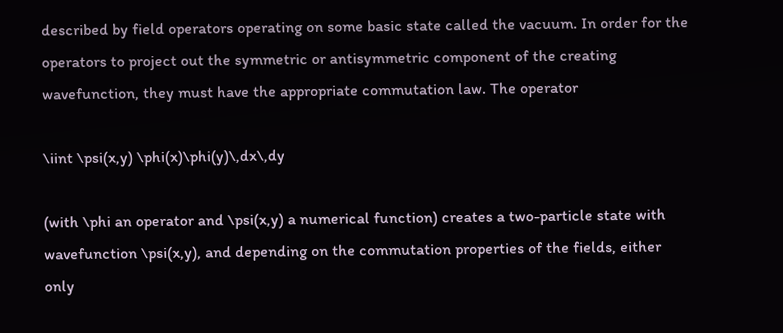described by field operators operating on some basic state called the vacuum. In order for the operators to project out the symmetric or antisymmetric component of the creating wavefunction, they must have the appropriate commutation law. The operator

\iint \psi(x,y) \phi(x)\phi(y)\,dx\,dy

(with \phi an operator and \psi(x,y) a numerical function) creates a two-particle state with wavefunction \psi(x,y), and depending on the commutation properties of the fields, either only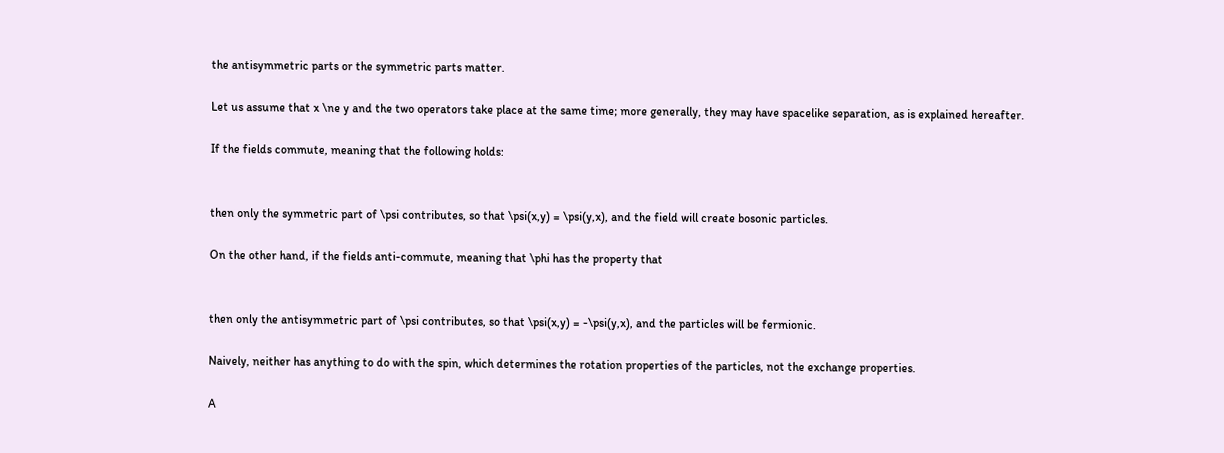the antisymmetric parts or the symmetric parts matter.

Let us assume that x \ne y and the two operators take place at the same time; more generally, they may have spacelike separation, as is explained hereafter.

If the fields commute, meaning that the following holds:


then only the symmetric part of \psi contributes, so that \psi(x,y) = \psi(y,x), and the field will create bosonic particles.

On the other hand, if the fields anti-commute, meaning that \phi has the property that


then only the antisymmetric part of \psi contributes, so that \psi(x,y) = -\psi(y,x), and the particles will be fermionic.

Naively, neither has anything to do with the spin, which determines the rotation properties of the particles, not the exchange properties.

A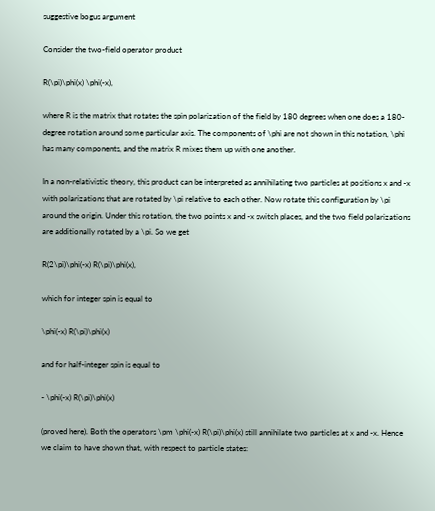suggestive bogus argument

Consider the two-field operator product

R(\pi)\phi(x) \phi(-x),

where R is the matrix that rotates the spin polarization of the field by 180 degrees when one does a 180-degree rotation around some particular axis. The components of \phi are not shown in this notation, \phi has many components, and the matrix R mixes them up with one another.

In a non-relativistic theory, this product can be interpreted as annihilating two particles at positions x and -x with polarizations that are rotated by \pi relative to each other. Now rotate this configuration by \pi around the origin. Under this rotation, the two points x and -x switch places, and the two field polarizations are additionally rotated by a \pi. So we get

R(2\pi)\phi(-x) R(\pi)\phi(x),

which for integer spin is equal to

\phi(-x) R(\pi)\phi(x)

and for half-integer spin is equal to

- \phi(-x) R(\pi)\phi(x)

(proved here). Both the operators \pm \phi(-x) R(\pi)\phi(x) still annihilate two particles at x and -x. Hence we claim to have shown that, with respect to particle states: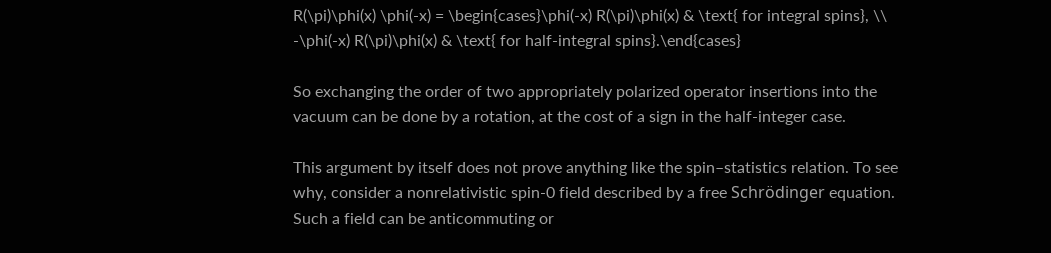R(\pi)\phi(x) \phi(-x) = \begin{cases}\phi(-x) R(\pi)\phi(x) & \text{ for integral spins}, \\ -\phi(-x) R(\pi)\phi(x) & \text{ for half-integral spins}.\end{cases}

So exchanging the order of two appropriately polarized operator insertions into the vacuum can be done by a rotation, at the cost of a sign in the half-integer case.

This argument by itself does not prove anything like the spin–statistics relation. To see why, consider a nonrelativistic spin-0 field described by a free Schrödinger equation. Such a field can be anticommuting or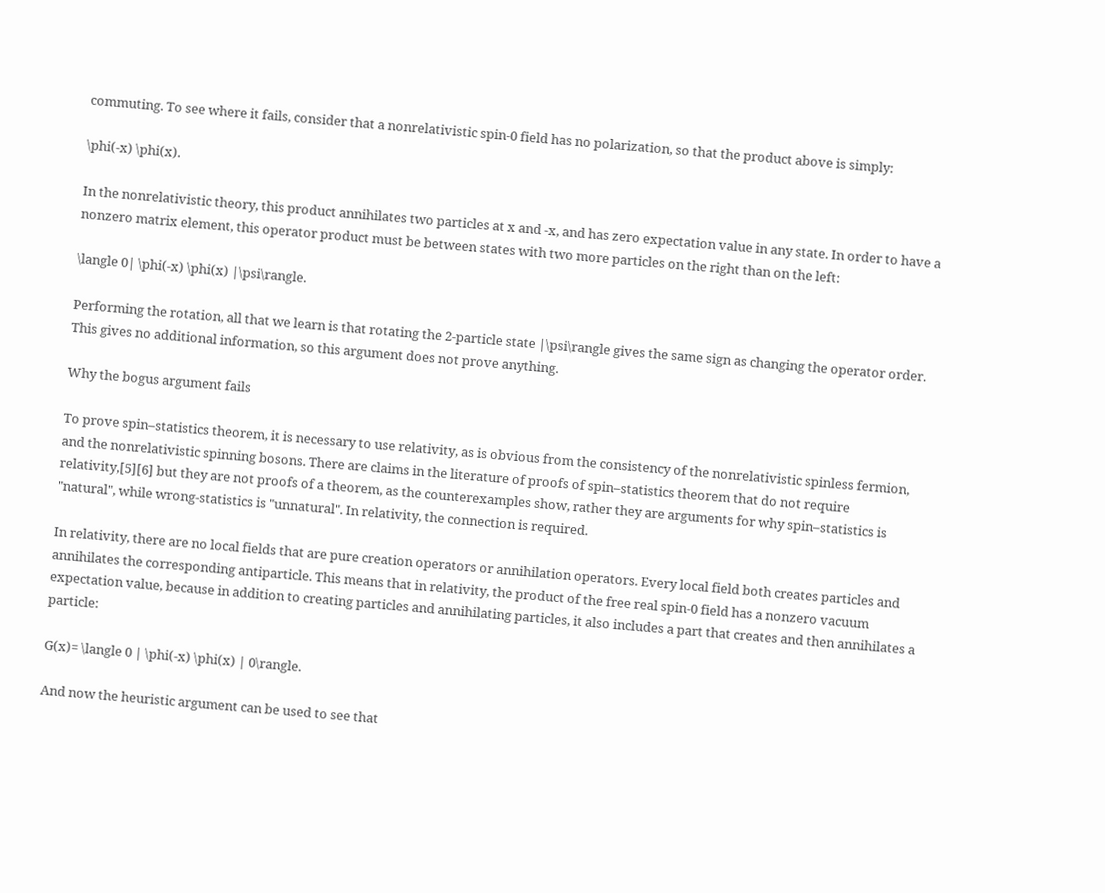commuting. To see where it fails, consider that a nonrelativistic spin-0 field has no polarization, so that the product above is simply:

\phi(-x) \phi(x).

In the nonrelativistic theory, this product annihilates two particles at x and -x, and has zero expectation value in any state. In order to have a nonzero matrix element, this operator product must be between states with two more particles on the right than on the left:

\langle 0| \phi(-x) \phi(x) |\psi\rangle.

Performing the rotation, all that we learn is that rotating the 2-particle state |\psi\rangle gives the same sign as changing the operator order. This gives no additional information, so this argument does not prove anything.

Why the bogus argument fails

To prove spin–statistics theorem, it is necessary to use relativity, as is obvious from the consistency of the nonrelativistic spinless fermion, and the nonrelativistic spinning bosons. There are claims in the literature of proofs of spin–statistics theorem that do not require relativity,[5][6] but they are not proofs of a theorem, as the counterexamples show, rather they are arguments for why spin–statistics is "natural", while wrong-statistics is "unnatural". In relativity, the connection is required.

In relativity, there are no local fields that are pure creation operators or annihilation operators. Every local field both creates particles and annihilates the corresponding antiparticle. This means that in relativity, the product of the free real spin-0 field has a nonzero vacuum expectation value, because in addition to creating particles and annihilating particles, it also includes a part that creates and then annihilates a particle:

G(x)= \langle 0 | \phi(-x) \phi(x) | 0\rangle.

And now the heuristic argument can be used to see that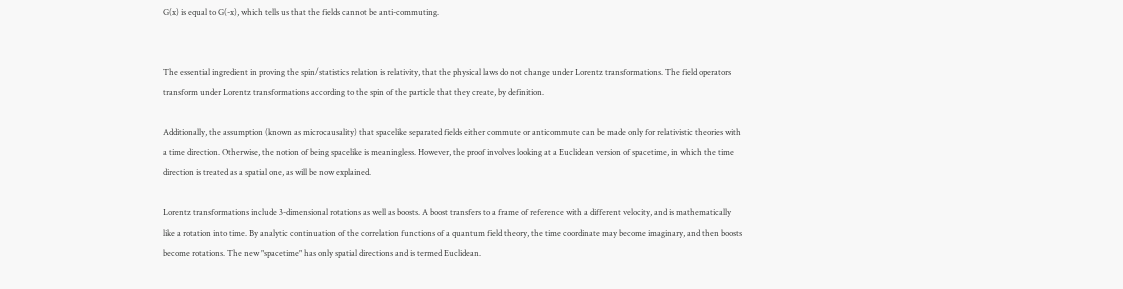G(x) is equal to G(-x), which tells us that the fields cannot be anti-commuting.


The essential ingredient in proving the spin/statistics relation is relativity, that the physical laws do not change under Lorentz transformations. The field operators transform under Lorentz transformations according to the spin of the particle that they create, by definition.

Additionally, the assumption (known as microcausality) that spacelike separated fields either commute or anticommute can be made only for relativistic theories with a time direction. Otherwise, the notion of being spacelike is meaningless. However, the proof involves looking at a Euclidean version of spacetime, in which the time direction is treated as a spatial one, as will be now explained.

Lorentz transformations include 3-dimensional rotations as well as boosts. A boost transfers to a frame of reference with a different velocity, and is mathematically like a rotation into time. By analytic continuation of the correlation functions of a quantum field theory, the time coordinate may become imaginary, and then boosts become rotations. The new "spacetime" has only spatial directions and is termed Euclidean.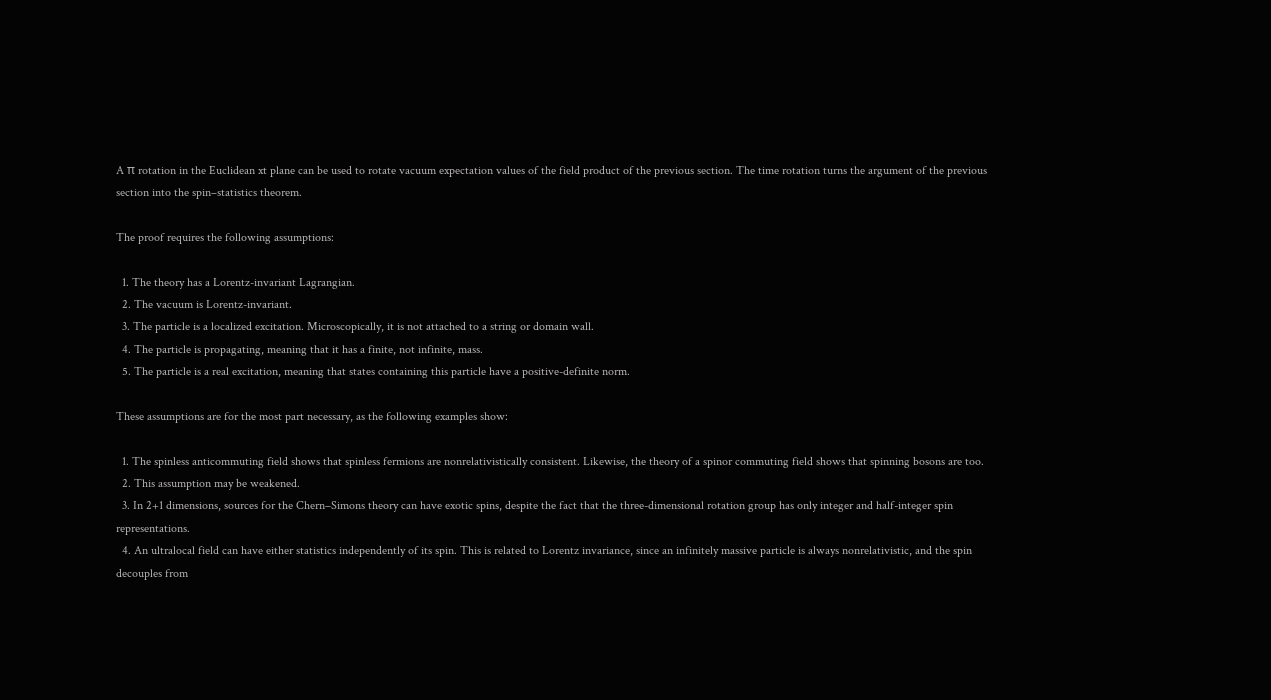A π rotation in the Euclidean xt plane can be used to rotate vacuum expectation values of the field product of the previous section. The time rotation turns the argument of the previous section into the spin–statistics theorem.

The proof requires the following assumptions:

  1. The theory has a Lorentz-invariant Lagrangian.
  2. The vacuum is Lorentz-invariant.
  3. The particle is a localized excitation. Microscopically, it is not attached to a string or domain wall.
  4. The particle is propagating, meaning that it has a finite, not infinite, mass.
  5. The particle is a real excitation, meaning that states containing this particle have a positive-definite norm.

These assumptions are for the most part necessary, as the following examples show:

  1. The spinless anticommuting field shows that spinless fermions are nonrelativistically consistent. Likewise, the theory of a spinor commuting field shows that spinning bosons are too.
  2. This assumption may be weakened.
  3. In 2+1 dimensions, sources for the Chern–Simons theory can have exotic spins, despite the fact that the three-dimensional rotation group has only integer and half-integer spin representations.
  4. An ultralocal field can have either statistics independently of its spin. This is related to Lorentz invariance, since an infinitely massive particle is always nonrelativistic, and the spin decouples from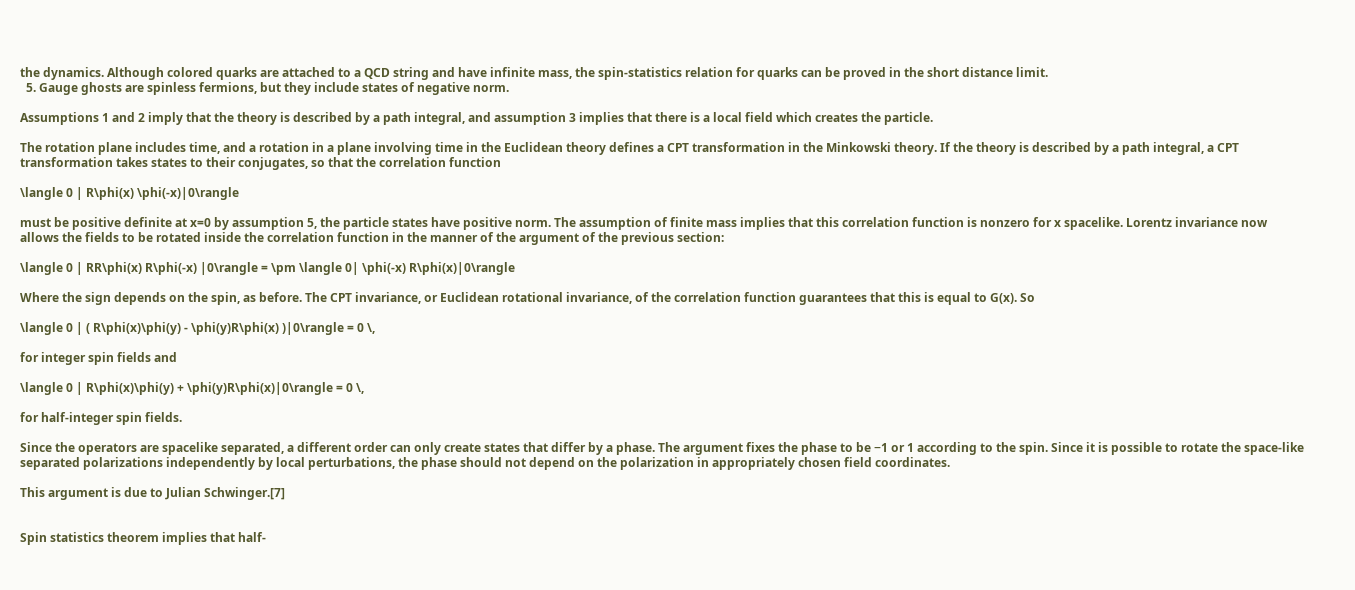the dynamics. Although colored quarks are attached to a QCD string and have infinite mass, the spin-statistics relation for quarks can be proved in the short distance limit.
  5. Gauge ghosts are spinless fermions, but they include states of negative norm.

Assumptions 1 and 2 imply that the theory is described by a path integral, and assumption 3 implies that there is a local field which creates the particle.

The rotation plane includes time, and a rotation in a plane involving time in the Euclidean theory defines a CPT transformation in the Minkowski theory. If the theory is described by a path integral, a CPT transformation takes states to their conjugates, so that the correlation function

\langle 0 | R\phi(x) \phi(-x)|0\rangle

must be positive definite at x=0 by assumption 5, the particle states have positive norm. The assumption of finite mass implies that this correlation function is nonzero for x spacelike. Lorentz invariance now allows the fields to be rotated inside the correlation function in the manner of the argument of the previous section:

\langle 0 | RR\phi(x) R\phi(-x) |0\rangle = \pm \langle 0| \phi(-x) R\phi(x)|0\rangle

Where the sign depends on the spin, as before. The CPT invariance, or Euclidean rotational invariance, of the correlation function guarantees that this is equal to G(x). So

\langle 0 | ( R\phi(x)\phi(y) - \phi(y)R\phi(x) )|0\rangle = 0 \,

for integer spin fields and

\langle 0 | R\phi(x)\phi(y) + \phi(y)R\phi(x)|0\rangle = 0 \,

for half-integer spin fields.

Since the operators are spacelike separated, a different order can only create states that differ by a phase. The argument fixes the phase to be −1 or 1 according to the spin. Since it is possible to rotate the space-like separated polarizations independently by local perturbations, the phase should not depend on the polarization in appropriately chosen field coordinates.

This argument is due to Julian Schwinger.[7]


Spin statistics theorem implies that half-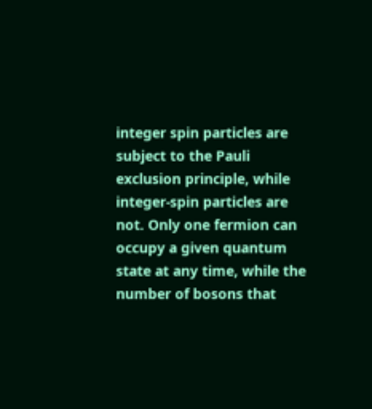integer spin particles are subject to the Pauli exclusion principle, while integer-spin particles are not. Only one fermion can occupy a given quantum state at any time, while the number of bosons that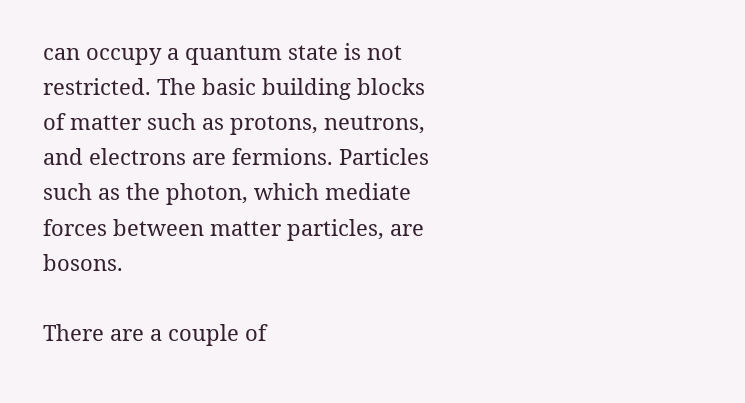can occupy a quantum state is not restricted. The basic building blocks of matter such as protons, neutrons, and electrons are fermions. Particles such as the photon, which mediate forces between matter particles, are bosons.

There are a couple of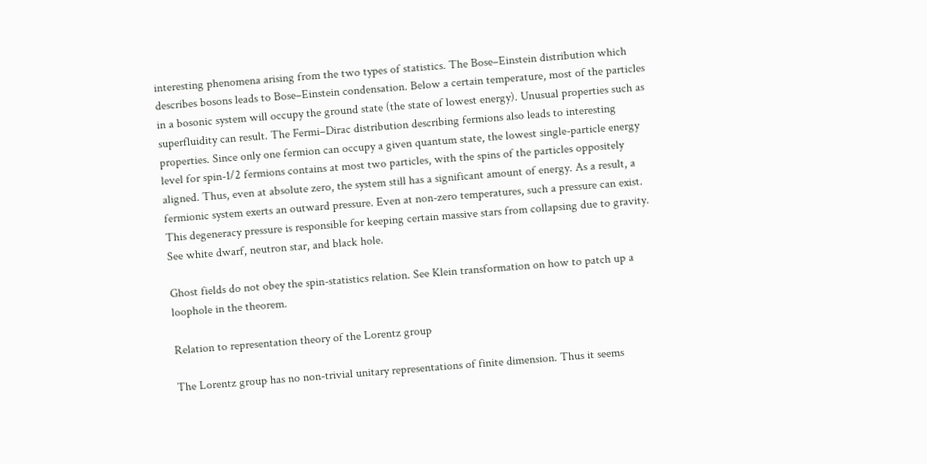interesting phenomena arising from the two types of statistics. The Bose–Einstein distribution which describes bosons leads to Bose–Einstein condensation. Below a certain temperature, most of the particles in a bosonic system will occupy the ground state (the state of lowest energy). Unusual properties such as superfluidity can result. The Fermi–Dirac distribution describing fermions also leads to interesting properties. Since only one fermion can occupy a given quantum state, the lowest single-particle energy level for spin-1/2 fermions contains at most two particles, with the spins of the particles oppositely aligned. Thus, even at absolute zero, the system still has a significant amount of energy. As a result, a fermionic system exerts an outward pressure. Even at non-zero temperatures, such a pressure can exist. This degeneracy pressure is responsible for keeping certain massive stars from collapsing due to gravity. See white dwarf, neutron star, and black hole.

Ghost fields do not obey the spin-statistics relation. See Klein transformation on how to patch up a loophole in the theorem.

Relation to representation theory of the Lorentz group

The Lorentz group has no non-trivial unitary representations of finite dimension. Thus it seems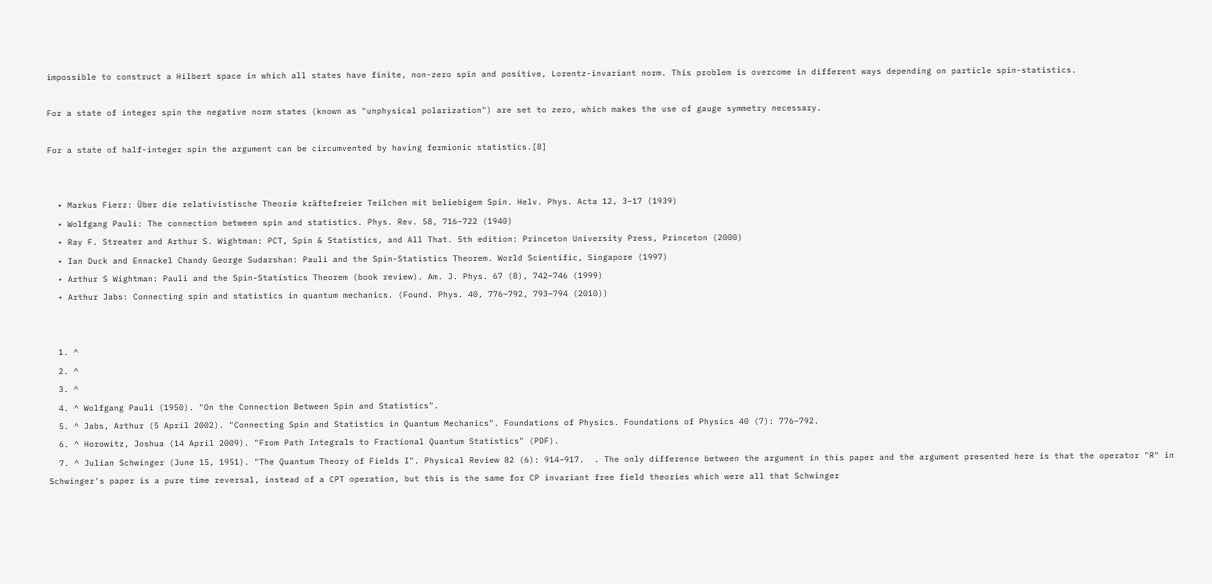impossible to construct a Hilbert space in which all states have finite, non-zero spin and positive, Lorentz-invariant norm. This problem is overcome in different ways depending on particle spin-statistics.

For a state of integer spin the negative norm states (known as "unphysical polarization") are set to zero, which makes the use of gauge symmetry necessary.

For a state of half-integer spin the argument can be circumvented by having fermionic statistics.[8]


  • Markus Fierz: Über die relativistische Theorie kräftefreier Teilchen mit beliebigem Spin. Helv. Phys. Acta 12, 3–17 (1939)
  • Wolfgang Pauli: The connection between spin and statistics. Phys. Rev. 58, 716–722 (1940)
  • Ray F. Streater and Arthur S. Wightman: PCT, Spin & Statistics, and All That. 5th edition: Princeton University Press, Princeton (2000)
  • Ian Duck and Ennackel Chandy George Sudarshan: Pauli and the Spin-Statistics Theorem. World Scientific, Singapore (1997)
  • Arthur S Wightman: Pauli and the Spin-Statistics Theorem (book review). Am. J. Phys. 67 (8), 742–746 (1999)
  • Arthur Jabs: Connecting spin and statistics in quantum mechanics. (Found. Phys. 40, 776–792, 793–794 (2010))


  1. ^
  2. ^
  3. ^
  4. ^ Wolfgang Pauli (1950). "On the Connection Between Spin and Statistics".
  5. ^ Jabs, Arthur (5 April 2002). "Connecting Spin and Statistics in Quantum Mechanics". Foundations of Physics. Foundations of Physics 40 (7): 776–792.
  6. ^ Horowitz, Joshua (14 April 2009). "From Path Integrals to Fractional Quantum Statistics" (PDF).
  7. ^ Julian Schwinger (June 15, 1951). "The Quantum Theory of Fields I". Physical Review 82 (6): 914–917.  . The only difference between the argument in this paper and the argument presented here is that the operator "R" in Schwinger's paper is a pure time reversal, instead of a CPT operation, but this is the same for CP invariant free field theories which were all that Schwinger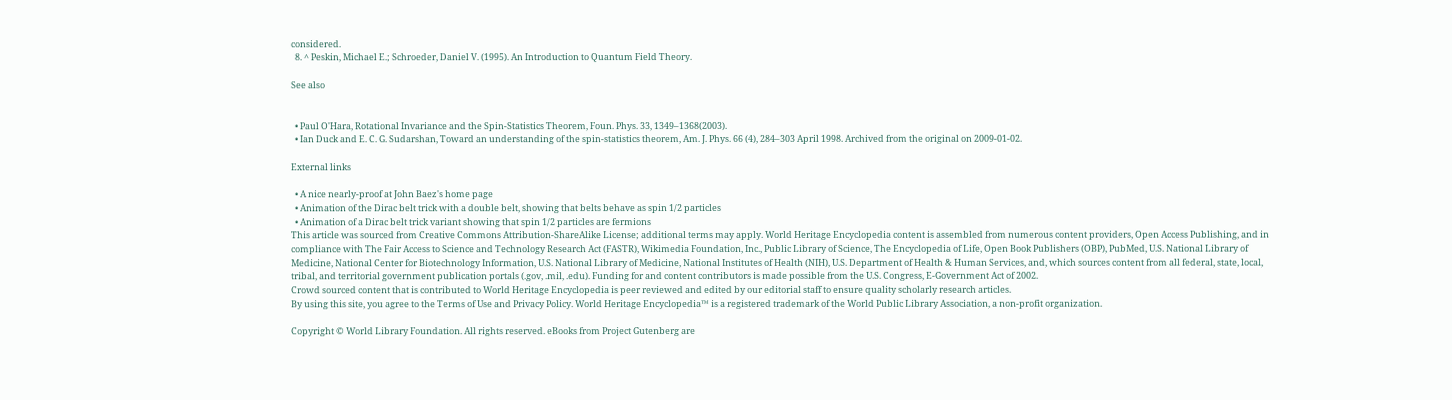considered.
  8. ^ Peskin, Michael E.; Schroeder, Daniel V. (1995). An Introduction to Quantum Field Theory.

See also


  • Paul O'Hara, Rotational Invariance and the Spin-Statistics Theorem, Foun. Phys. 33, 1349–1368(2003).
  • Ian Duck and E. C. G. Sudarshan, Toward an understanding of the spin-statistics theorem, Am. J. Phys. 66 (4), 284–303 April 1998. Archived from the original on 2009-01-02.

External links

  • A nice nearly-proof at John Baez's home page
  • Animation of the Dirac belt trick with a double belt, showing that belts behave as spin 1/2 particles
  • Animation of a Dirac belt trick variant showing that spin 1/2 particles are fermions
This article was sourced from Creative Commons Attribution-ShareAlike License; additional terms may apply. World Heritage Encyclopedia content is assembled from numerous content providers, Open Access Publishing, and in compliance with The Fair Access to Science and Technology Research Act (FASTR), Wikimedia Foundation, Inc., Public Library of Science, The Encyclopedia of Life, Open Book Publishers (OBP), PubMed, U.S. National Library of Medicine, National Center for Biotechnology Information, U.S. National Library of Medicine, National Institutes of Health (NIH), U.S. Department of Health & Human Services, and, which sources content from all federal, state, local, tribal, and territorial government publication portals (.gov, .mil, .edu). Funding for and content contributors is made possible from the U.S. Congress, E-Government Act of 2002.
Crowd sourced content that is contributed to World Heritage Encyclopedia is peer reviewed and edited by our editorial staff to ensure quality scholarly research articles.
By using this site, you agree to the Terms of Use and Privacy Policy. World Heritage Encyclopedia™ is a registered trademark of the World Public Library Association, a non-profit organization.

Copyright © World Library Foundation. All rights reserved. eBooks from Project Gutenberg are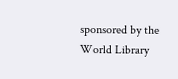sponsored by the World Library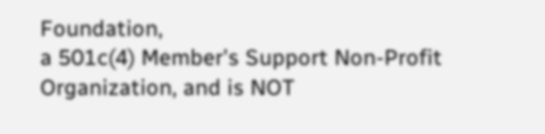Foundation,
a 501c(4) Member's Support Non-Profit Organization, and is NOT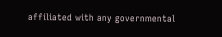affiliated with any governmental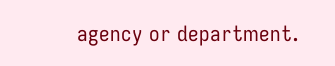agency or department.